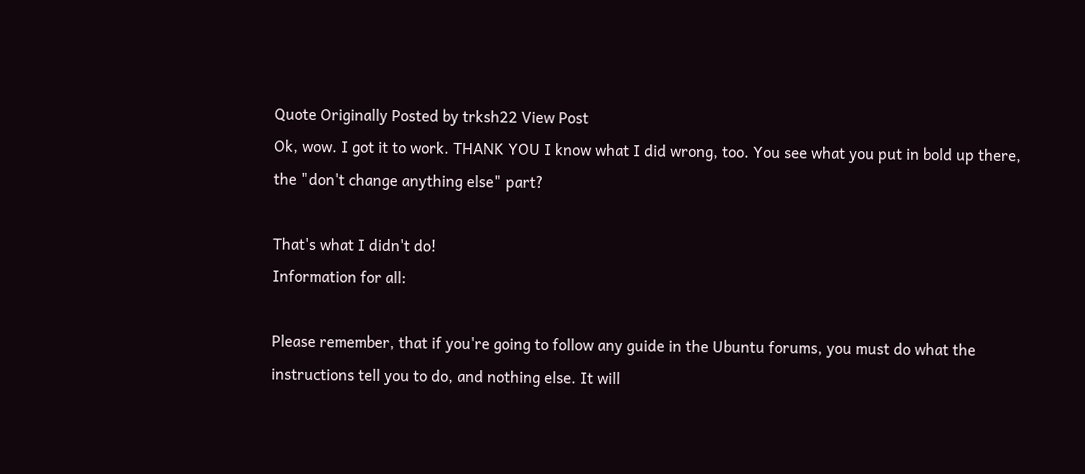Quote Originally Posted by trksh22 View Post
Ok, wow. I got it to work. THANK YOU I know what I did wrong, too. You see what you put in bold up there, the "don't change anything else" part?

That's what I didn't do!
Information for all:

Please remember, that if you're going to follow any guide in the Ubuntu forums, you must do what the instructions tell you to do, and nothing else. It will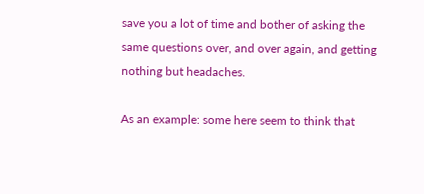save you a lot of time and bother of asking the same questions over, and over again, and getting nothing but headaches.

As an example: some here seem to think that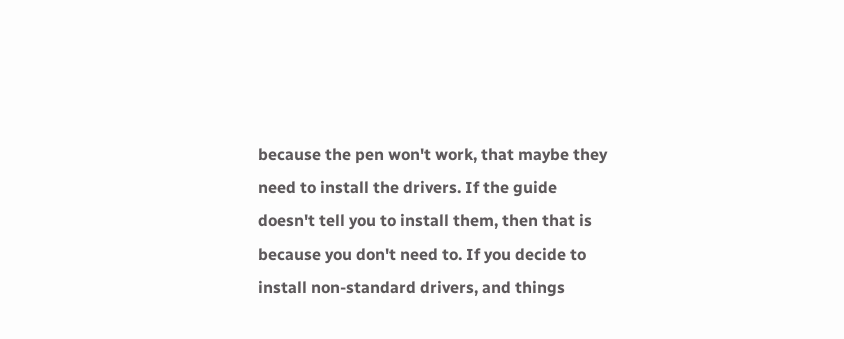because the pen won't work, that maybe they need to install the drivers. If the guide doesn't tell you to install them, then that is because you don't need to. If you decide to install non-standard drivers, and things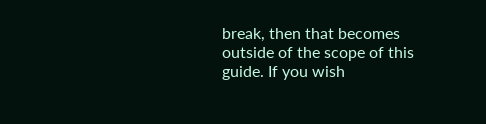break, then that becomes outside of the scope of this guide. If you wish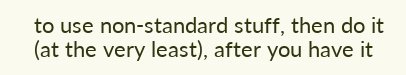to use non-standard stuff, then do it (at the very least), after you have it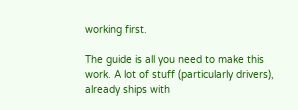working first.

The guide is all you need to make this work. A lot of stuff (particularly drivers), already ships with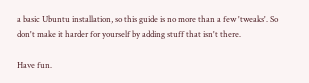a basic Ubuntu installation, so this guide is no more than a few 'tweaks'. So don't make it harder for yourself by adding stuff that isn't there.

Have fun.